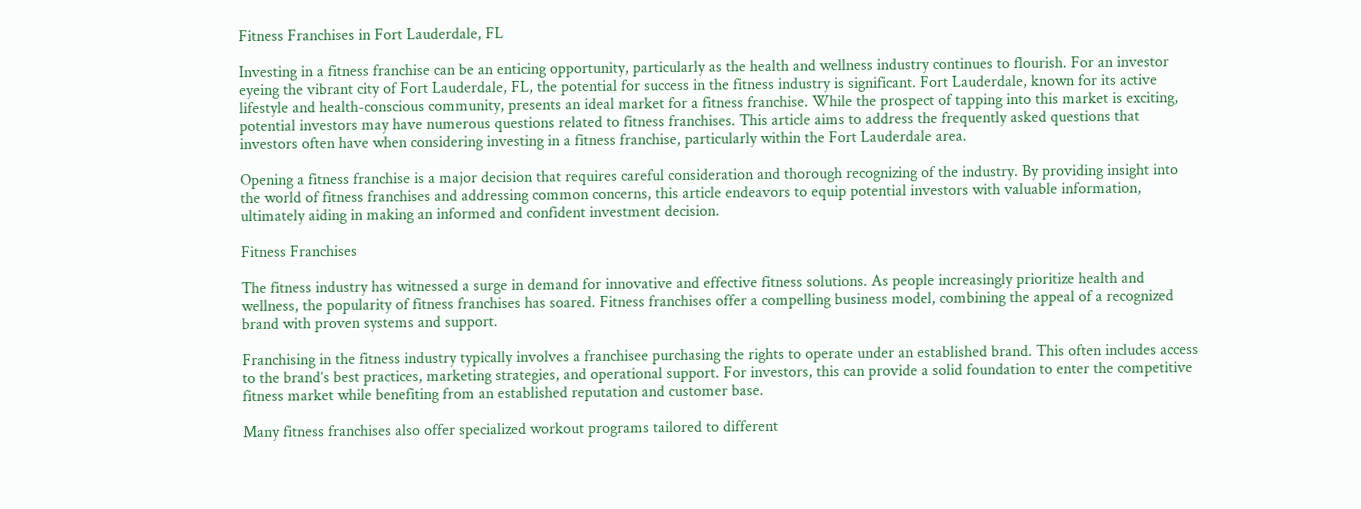Fitness Franchises in Fort Lauderdale, FL

Investing in a fitness franchise can be an enticing opportunity, particularly as the health and wellness industry continues to flourish. For an investor eyeing the vibrant city of Fort Lauderdale, FL, the potential for success in the fitness industry is significant. Fort Lauderdale, known for its active lifestyle and health-conscious community, presents an ideal market for a fitness franchise. While the prospect of tapping into this market is exciting, potential investors may have numerous questions related to fitness franchises. This article aims to address the frequently asked questions that investors often have when considering investing in a fitness franchise, particularly within the Fort Lauderdale area.

Opening a fitness franchise is a major decision that requires careful consideration and thorough recognizing of the industry. By providing insight into the world of fitness franchises and addressing common concerns, this article endeavors to equip potential investors with valuable information, ultimately aiding in making an informed and confident investment decision.

Fitness Franchises

The fitness industry has witnessed a surge in demand for innovative and effective fitness solutions. As people increasingly prioritize health and wellness, the popularity of fitness franchises has soared. Fitness franchises offer a compelling business model, combining the appeal of a recognized brand with proven systems and support.

Franchising in the fitness industry typically involves a franchisee purchasing the rights to operate under an established brand. This often includes access to the brand’s best practices, marketing strategies, and operational support. For investors, this can provide a solid foundation to enter the competitive fitness market while benefiting from an established reputation and customer base.

Many fitness franchises also offer specialized workout programs tailored to different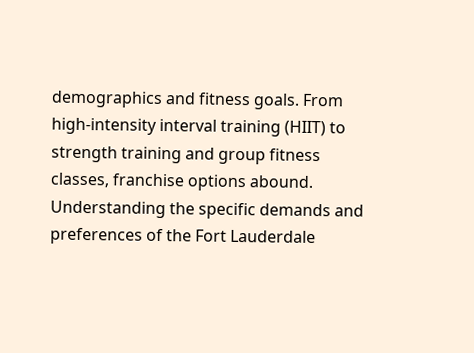demographics and fitness goals. From high-intensity interval training (HIIT) to strength training and group fitness classes, franchise options abound. Understanding the specific demands and preferences of the Fort Lauderdale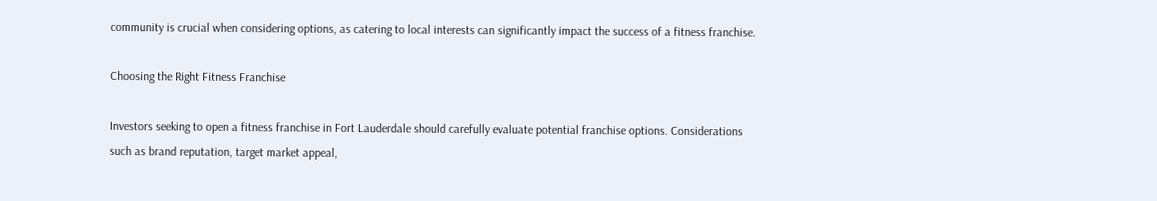community is crucial when considering options, as catering to local interests can significantly impact the success of a fitness franchise.

Choosing the Right Fitness Franchise

Investors seeking to open a fitness franchise in Fort Lauderdale should carefully evaluate potential franchise options. Considerations such as brand reputation, target market appeal,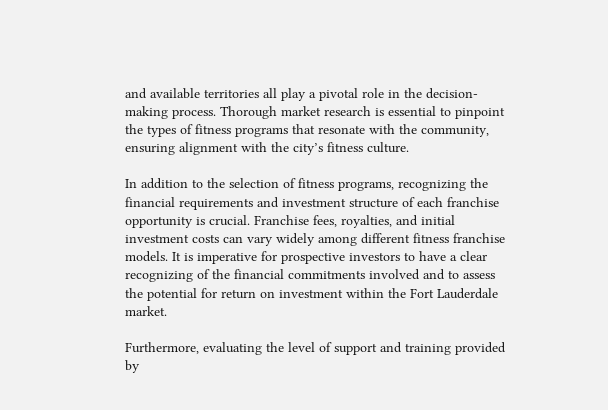and available territories all play a pivotal role in the decision-making process. Thorough market research is essential to pinpoint the types of fitness programs that resonate with the community, ensuring alignment with the city’s fitness culture.

In addition to the selection of fitness programs, recognizing the financial requirements and investment structure of each franchise opportunity is crucial. Franchise fees, royalties, and initial investment costs can vary widely among different fitness franchise models. It is imperative for prospective investors to have a clear recognizing of the financial commitments involved and to assess the potential for return on investment within the Fort Lauderdale market.

Furthermore, evaluating the level of support and training provided by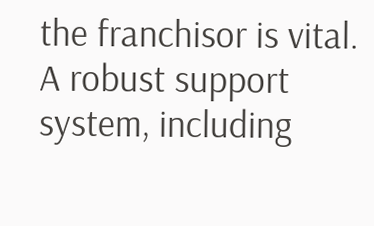the franchisor is vital. A robust support system, including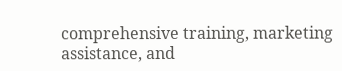comprehensive training, marketing assistance, and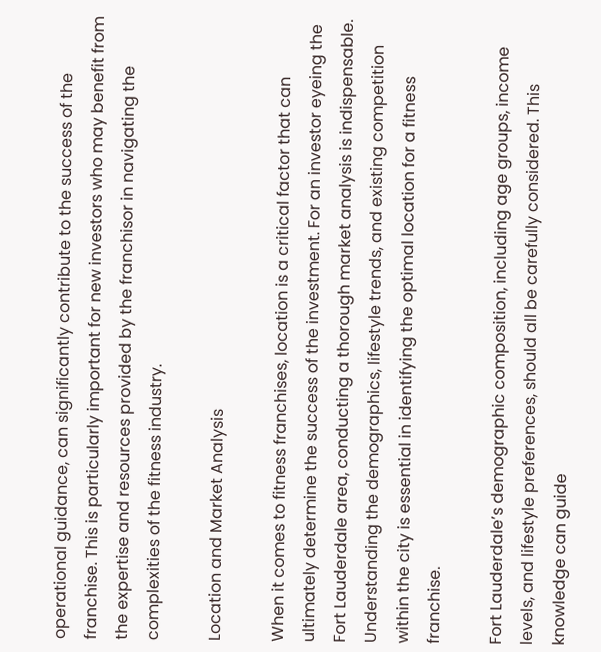operational guidance, can significantly contribute to the success of the franchise. This is particularly important for new investors who may benefit from the expertise and resources provided by the franchisor in navigating the complexities of the fitness industry.

Location and Market Analysis

When it comes to fitness franchises, location is a critical factor that can ultimately determine the success of the investment. For an investor eyeing the Fort Lauderdale area, conducting a thorough market analysis is indispensable. Understanding the demographics, lifestyle trends, and existing competition within the city is essential in identifying the optimal location for a fitness franchise.

Fort Lauderdale’s demographic composition, including age groups, income levels, and lifestyle preferences, should all be carefully considered. This knowledge can guide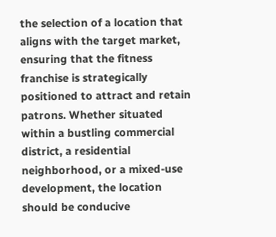the selection of a location that aligns with the target market, ensuring that the fitness franchise is strategically positioned to attract and retain patrons. Whether situated within a bustling commercial district, a residential neighborhood, or a mixed-use development, the location should be conducive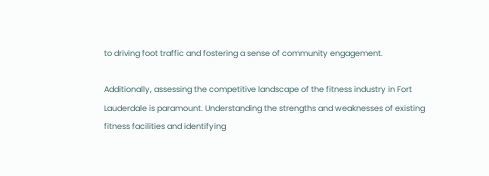to driving foot traffic and fostering a sense of community engagement.

Additionally, assessing the competitive landscape of the fitness industry in Fort Lauderdale is paramount. Understanding the strengths and weaknesses of existing fitness facilities and identifying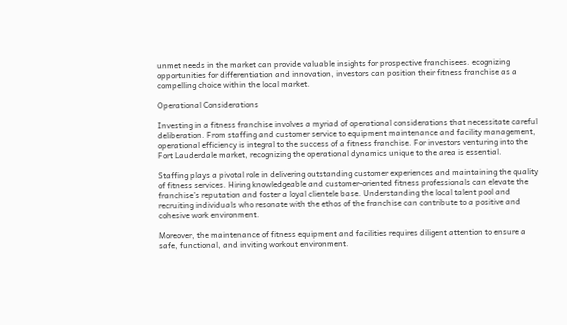unmet needs in the market can provide valuable insights for prospective franchisees. ecognizing opportunities for differentiation and innovation, investors can position their fitness franchise as a compelling choice within the local market.

Operational Considerations

Investing in a fitness franchise involves a myriad of operational considerations that necessitate careful deliberation. From staffing and customer service to equipment maintenance and facility management, operational efficiency is integral to the success of a fitness franchise. For investors venturing into the Fort Lauderdale market, recognizing the operational dynamics unique to the area is essential.

Staffing plays a pivotal role in delivering outstanding customer experiences and maintaining the quality of fitness services. Hiring knowledgeable and customer-oriented fitness professionals can elevate the franchise’s reputation and foster a loyal clientele base. Understanding the local talent pool and recruiting individuals who resonate with the ethos of the franchise can contribute to a positive and cohesive work environment.

Moreover, the maintenance of fitness equipment and facilities requires diligent attention to ensure a safe, functional, and inviting workout environment.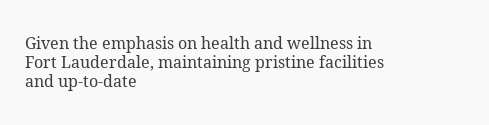Given the emphasis on health and wellness in Fort Lauderdale, maintaining pristine facilities and up-to-date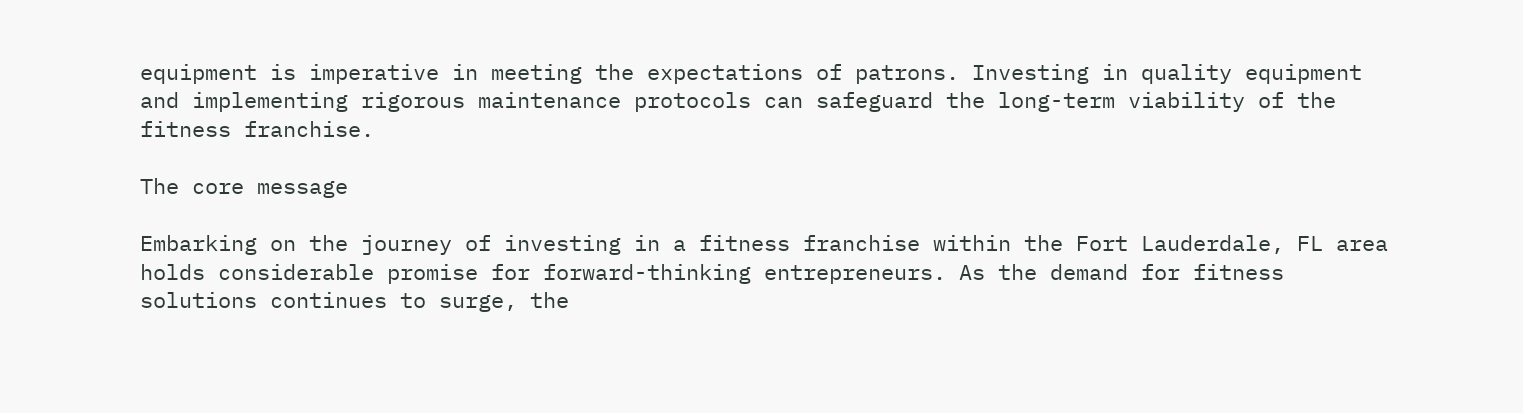equipment is imperative in meeting the expectations of patrons. Investing in quality equipment and implementing rigorous maintenance protocols can safeguard the long-term viability of the fitness franchise.

The core message

Embarking on the journey of investing in a fitness franchise within the Fort Lauderdale, FL area holds considerable promise for forward-thinking entrepreneurs. As the demand for fitness solutions continues to surge, the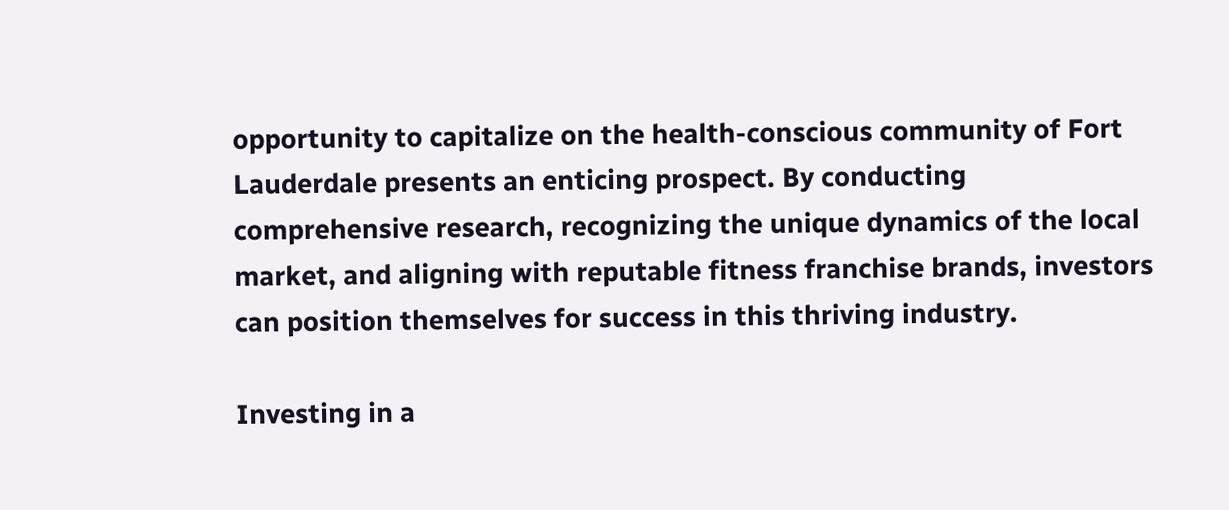opportunity to capitalize on the health-conscious community of Fort Lauderdale presents an enticing prospect. By conducting comprehensive research, recognizing the unique dynamics of the local market, and aligning with reputable fitness franchise brands, investors can position themselves for success in this thriving industry.

Investing in a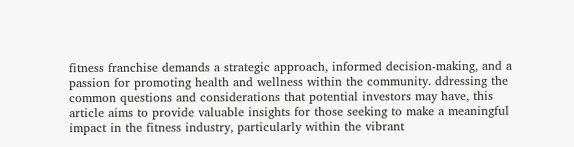fitness franchise demands a strategic approach, informed decision-making, and a passion for promoting health and wellness within the community. ddressing the common questions and considerations that potential investors may have, this article aims to provide valuable insights for those seeking to make a meaningful impact in the fitness industry, particularly within the vibrant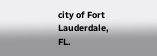city of Fort Lauderdale, FL.